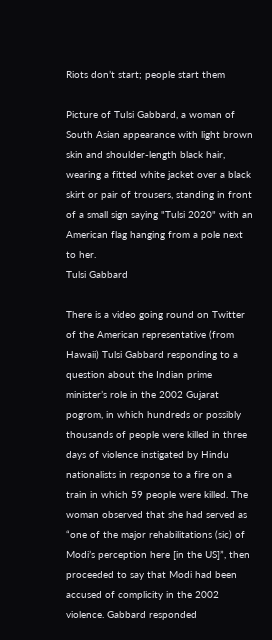Riots don’t start; people start them

Picture of Tulsi Gabbard, a woman of South Asian appearance with light brown skin and shoulder-length black hair, wearing a fitted white jacket over a black skirt or pair of trousers, standing in front of a small sign saying "Tulsi 2020" with an American flag hanging from a pole next to her.
Tulsi Gabbard

There is a video going round on Twitter of the American representative (from Hawaii) Tulsi Gabbard responding to a question about the Indian prime minister’s role in the 2002 Gujarat pogrom, in which hundreds or possibly thousands of people were killed in three days of violence instigated by Hindu nationalists in response to a fire on a train in which 59 people were killed. The woman observed that she had served as “one of the major rehabilitations (sic) of Modi’s perception here [in the US]”, then proceeded to say that Modi had been accused of complicity in the 2002 violence. Gabbard responded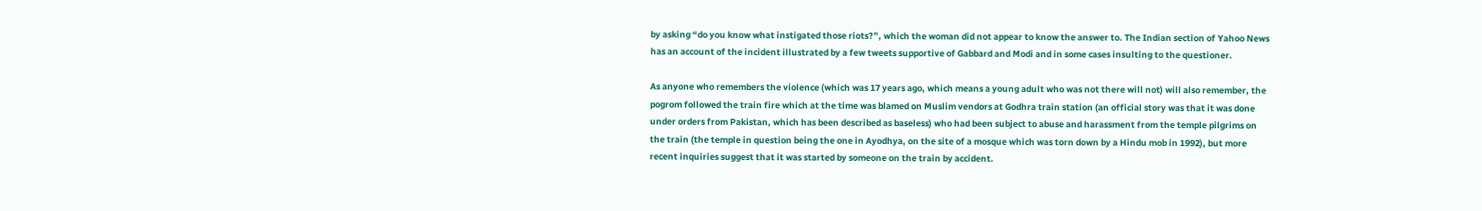by asking “do you know what instigated those riots?”, which the woman did not appear to know the answer to. The Indian section of Yahoo News has an account of the incident illustrated by a few tweets supportive of Gabbard and Modi and in some cases insulting to the questioner.

As anyone who remembers the violence (which was 17 years ago, which means a young adult who was not there will not) will also remember, the pogrom followed the train fire which at the time was blamed on Muslim vendors at Godhra train station (an official story was that it was done under orders from Pakistan, which has been described as baseless) who had been subject to abuse and harassment from the temple pilgrims on the train (the temple in question being the one in Ayodhya, on the site of a mosque which was torn down by a Hindu mob in 1992), but more recent inquiries suggest that it was started by someone on the train by accident.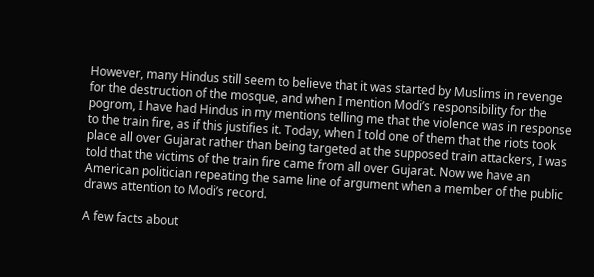However, many Hindus still seem to believe that it was started by Muslims in revenge for the destruction of the mosque, and when I mention Modi’s responsibility for the pogrom, I have had Hindus in my mentions telling me that the violence was in response to the train fire, as if this justifies it. Today, when I told one of them that the riots took place all over Gujarat rather than being targeted at the supposed train attackers, I was told that the victims of the train fire came from all over Gujarat. Now we have an American politician repeating the same line of argument when a member of the public draws attention to Modi’s record.

A few facts about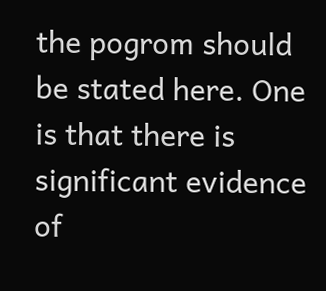the pogrom should be stated here. One is that there is significant evidence of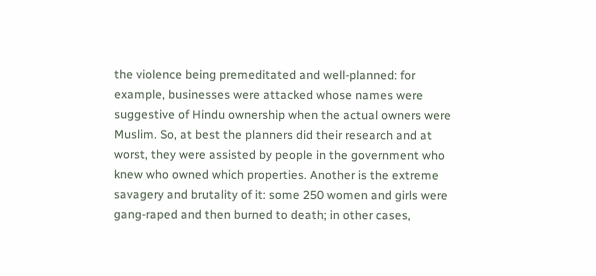the violence being premeditated and well-planned: for example, businesses were attacked whose names were suggestive of Hindu ownership when the actual owners were Muslim. So, at best the planners did their research and at worst, they were assisted by people in the government who knew who owned which properties. Another is the extreme savagery and brutality of it: some 250 women and girls were gang-raped and then burned to death; in other cases,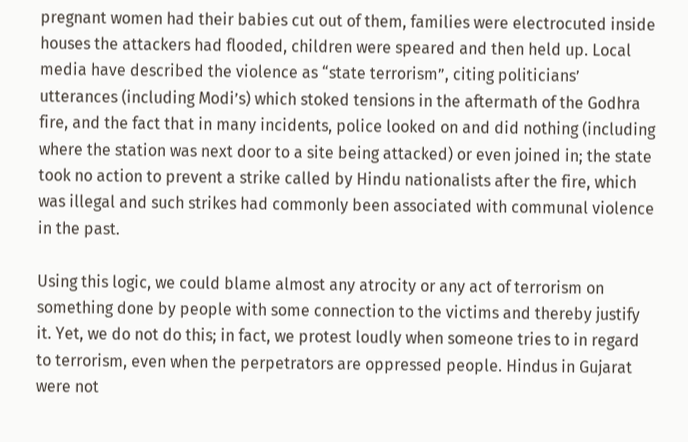pregnant women had their babies cut out of them, families were electrocuted inside houses the attackers had flooded, children were speared and then held up. Local media have described the violence as “state terrorism”, citing politicians’ utterances (including Modi’s) which stoked tensions in the aftermath of the Godhra fire, and the fact that in many incidents, police looked on and did nothing (including where the station was next door to a site being attacked) or even joined in; the state took no action to prevent a strike called by Hindu nationalists after the fire, which was illegal and such strikes had commonly been associated with communal violence in the past.

Using this logic, we could blame almost any atrocity or any act of terrorism on something done by people with some connection to the victims and thereby justify it. Yet, we do not do this; in fact, we protest loudly when someone tries to in regard to terrorism, even when the perpetrators are oppressed people. Hindus in Gujarat were not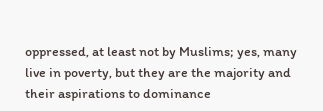oppressed, at least not by Muslims; yes, many live in poverty, but they are the majority and their aspirations to dominance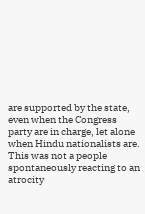are supported by the state, even when the Congress party are in charge, let alone when Hindu nationalists are. This was not a people spontaneously reacting to an atrocity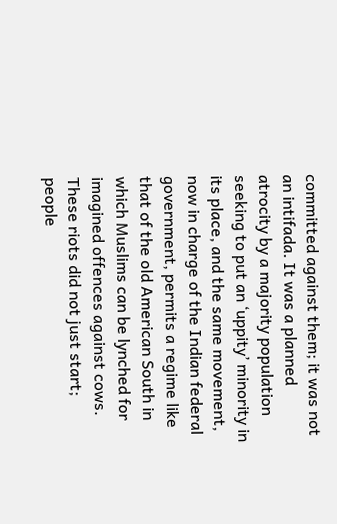committed against them; it was not an intifada. It was a planned atrocity by a majority population seeking to put an ‘uppity’ minority in its place, and the same movement, now in charge of the Indian federal government, permits a regime like that of the old American South in which Muslims can be lynched for imagined offences against cows. These riots did not just start; people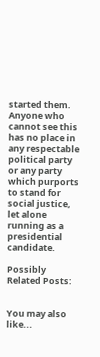started them. Anyone who cannot see this has no place in any respectable political party or any party which purports to stand for social justice, let alone running as a presidential candidate.

Possibly Related Posts:


You may also like...